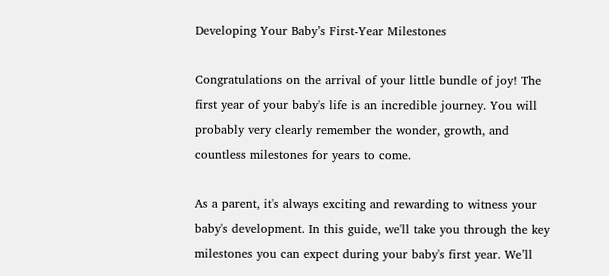Developing Your Baby’s First-Year Milestones

Congratulations on the arrival of your little bundle of joy! The first year of your baby's life is an incredible journey. You will probably very clearly remember the wonder, growth, and countless milestones for years to come.

As a parent, it's always exciting and rewarding to witness your baby's development. In this guide, we'll take you through the key milestones you can expect during your baby's first year. We’ll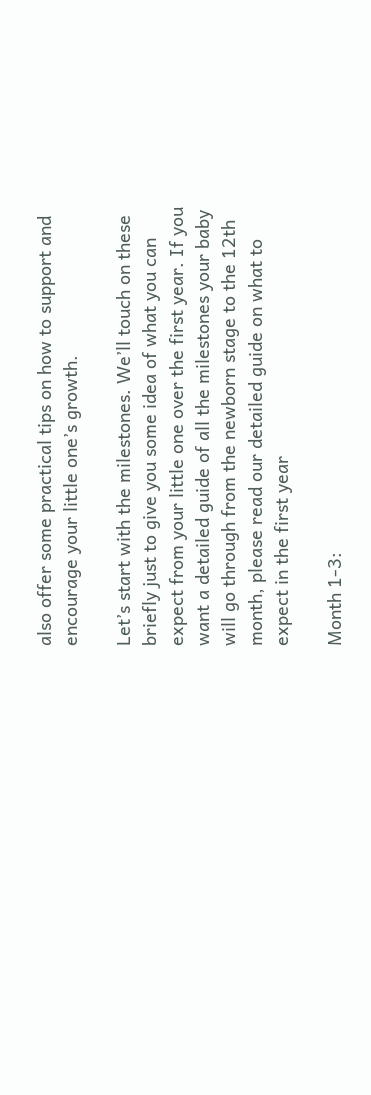also offer some practical tips on how to support and encourage your little one’s growth.

Let’s start with the milestones. We’ll touch on these briefly just to give you some idea of what you can expect from your little one over the first year. If you want a detailed guide of all the milestones your baby will go through from the newborn stage to the 12th month, please read our detailed guide on what to expect in the first year

Month 1-3: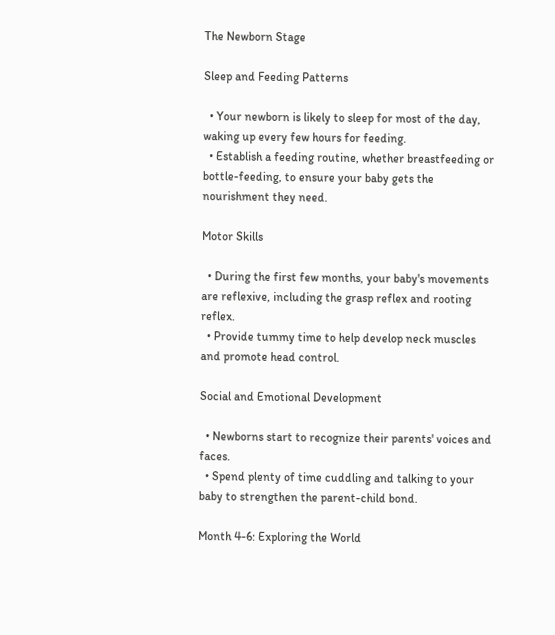The Newborn Stage

Sleep and Feeding Patterns

  • Your newborn is likely to sleep for most of the day, waking up every few hours for feeding.
  • Establish a feeding routine, whether breastfeeding or bottle-feeding, to ensure your baby gets the nourishment they need.

Motor Skills

  • During the first few months, your baby's movements are reflexive, including the grasp reflex and rooting reflex.
  • Provide tummy time to help develop neck muscles and promote head control.

Social and Emotional Development

  • Newborns start to recognize their parents' voices and faces.
  • Spend plenty of time cuddling and talking to your baby to strengthen the parent-child bond.

Month 4-6: Exploring the World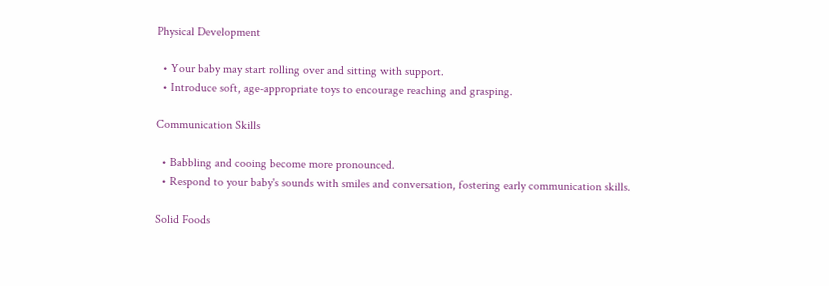Physical Development

  • Your baby may start rolling over and sitting with support.
  • Introduce soft, age-appropriate toys to encourage reaching and grasping.

Communication Skills

  • Babbling and cooing become more pronounced.
  • Respond to your baby's sounds with smiles and conversation, fostering early communication skills.

Solid Foods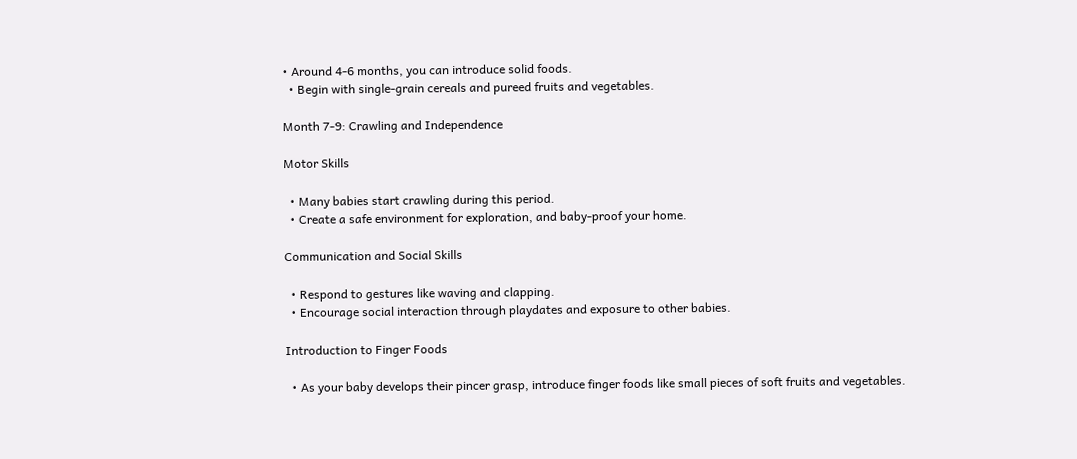• Around 4-6 months, you can introduce solid foods.
  • Begin with single-grain cereals and pureed fruits and vegetables.

Month 7-9: Crawling and Independence

Motor Skills

  • Many babies start crawling during this period.
  • Create a safe environment for exploration, and baby-proof your home.

Communication and Social Skills

  • Respond to gestures like waving and clapping.
  • Encourage social interaction through playdates and exposure to other babies.

Introduction to Finger Foods

  • As your baby develops their pincer grasp, introduce finger foods like small pieces of soft fruits and vegetables.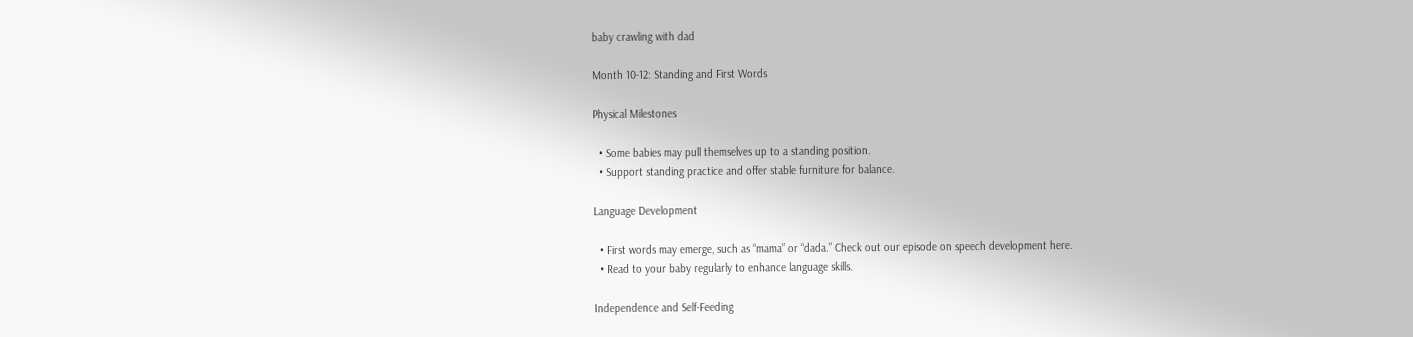baby crawling with dad

Month 10-12: Standing and First Words

Physical Milestones

  • Some babies may pull themselves up to a standing position.
  • Support standing practice and offer stable furniture for balance.

Language Development

  • First words may emerge, such as “mama” or “dada.” Check out our episode on speech development here.
  • Read to your baby regularly to enhance language skills.

Independence and Self-Feeding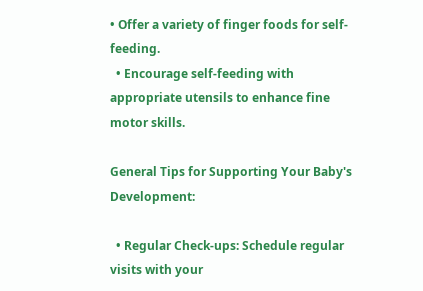• Offer a variety of finger foods for self-feeding.
  • Encourage self-feeding with appropriate utensils to enhance fine motor skills.

General Tips for Supporting Your Baby's Development:

  • Regular Check-ups: Schedule regular visits with your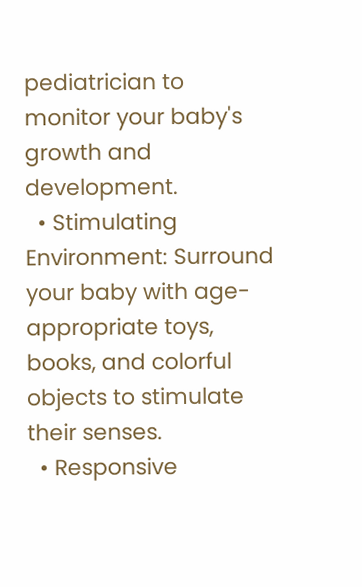pediatrician to monitor your baby's growth and development.
  • Stimulating Environment: Surround your baby with age-appropriate toys, books, and colorful objects to stimulate their senses.
  • Responsive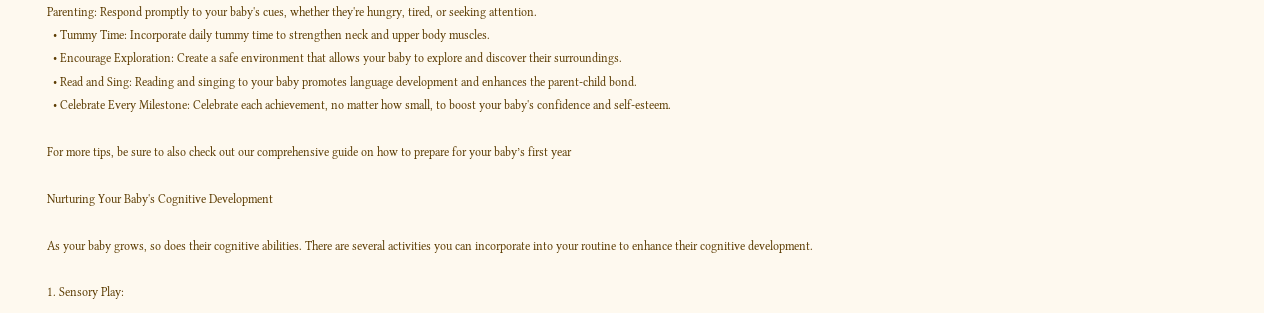Parenting: Respond promptly to your baby's cues, whether they're hungry, tired, or seeking attention.
  • Tummy Time: Incorporate daily tummy time to strengthen neck and upper body muscles.
  • Encourage Exploration: Create a safe environment that allows your baby to explore and discover their surroundings.
  • Read and Sing: Reading and singing to your baby promotes language development and enhances the parent-child bond.
  • Celebrate Every Milestone: Celebrate each achievement, no matter how small, to boost your baby's confidence and self-esteem.

For more tips, be sure to also check out our comprehensive guide on how to prepare for your baby’s first year

Nurturing Your Baby's Cognitive Development

As your baby grows, so does their cognitive abilities. There are several activities you can incorporate into your routine to enhance their cognitive development.

1. Sensory Play: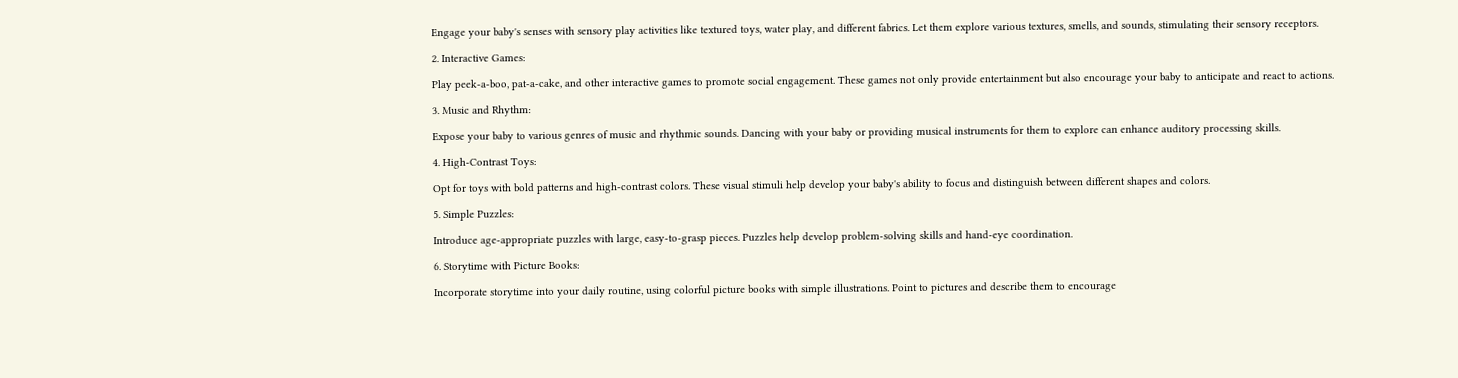Engage your baby's senses with sensory play activities like textured toys, water play, and different fabrics. Let them explore various textures, smells, and sounds, stimulating their sensory receptors.

2. Interactive Games:

Play peek-a-boo, pat-a-cake, and other interactive games to promote social engagement. These games not only provide entertainment but also encourage your baby to anticipate and react to actions.

3. Music and Rhythm:

Expose your baby to various genres of music and rhythmic sounds. Dancing with your baby or providing musical instruments for them to explore can enhance auditory processing skills.

4. High-Contrast Toys:

Opt for toys with bold patterns and high-contrast colors. These visual stimuli help develop your baby's ability to focus and distinguish between different shapes and colors.

5. Simple Puzzles:

Introduce age-appropriate puzzles with large, easy-to-grasp pieces. Puzzles help develop problem-solving skills and hand-eye coordination.

6. Storytime with Picture Books:

Incorporate storytime into your daily routine, using colorful picture books with simple illustrations. Point to pictures and describe them to encourage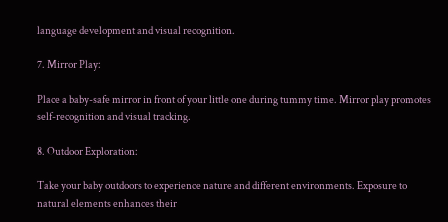language development and visual recognition.

7. Mirror Play:

Place a baby-safe mirror in front of your little one during tummy time. Mirror play promotes self-recognition and visual tracking.

8. Outdoor Exploration:

Take your baby outdoors to experience nature and different environments. Exposure to natural elements enhances their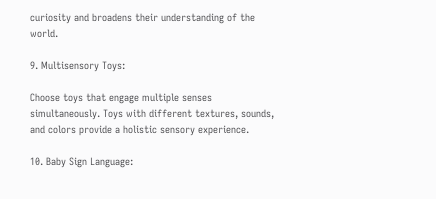curiosity and broadens their understanding of the world.

9. Multisensory Toys:

Choose toys that engage multiple senses simultaneously. Toys with different textures, sounds, and colors provide a holistic sensory experience.

10. Baby Sign Language: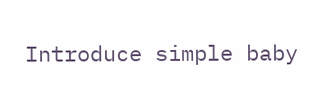Introduce simple baby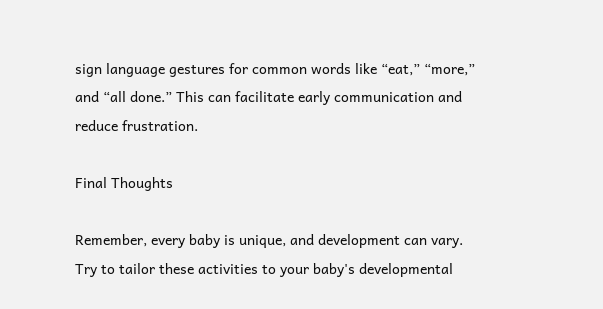sign language gestures for common words like “eat,” “more,” and “all done.” This can facilitate early communication and reduce frustration.

Final Thoughts

Remember, every baby is unique, and development can vary. Try to tailor these activities to your baby's developmental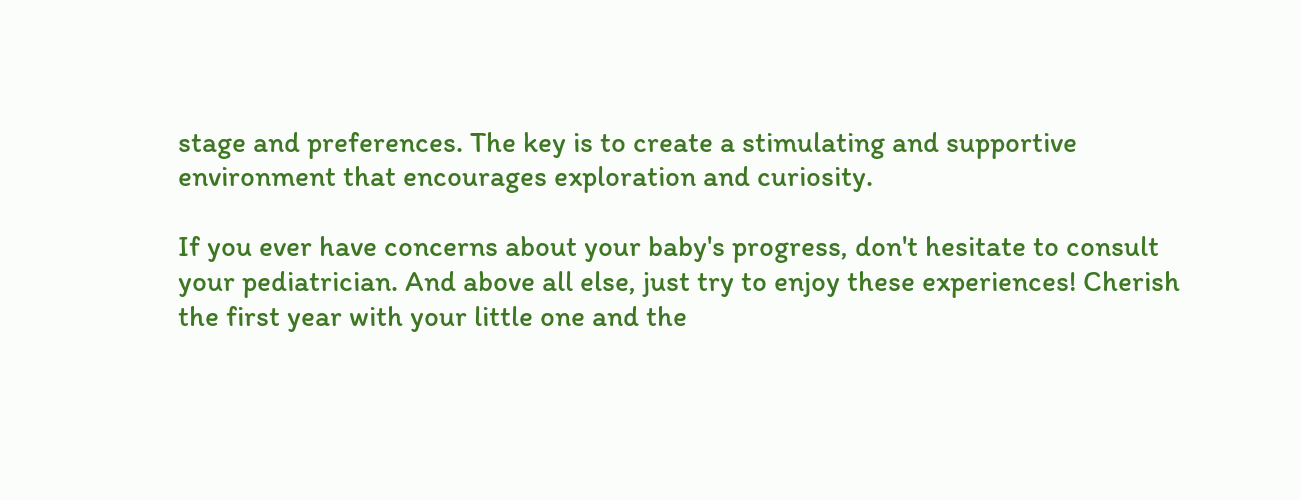stage and preferences. The key is to create a stimulating and supportive environment that encourages exploration and curiosity.

If you ever have concerns about your baby's progress, don't hesitate to consult your pediatrician. And above all else, just try to enjoy these experiences! Cherish the first year with your little one and the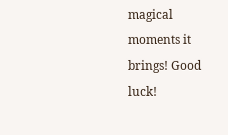magical moments it brings! Good luck!